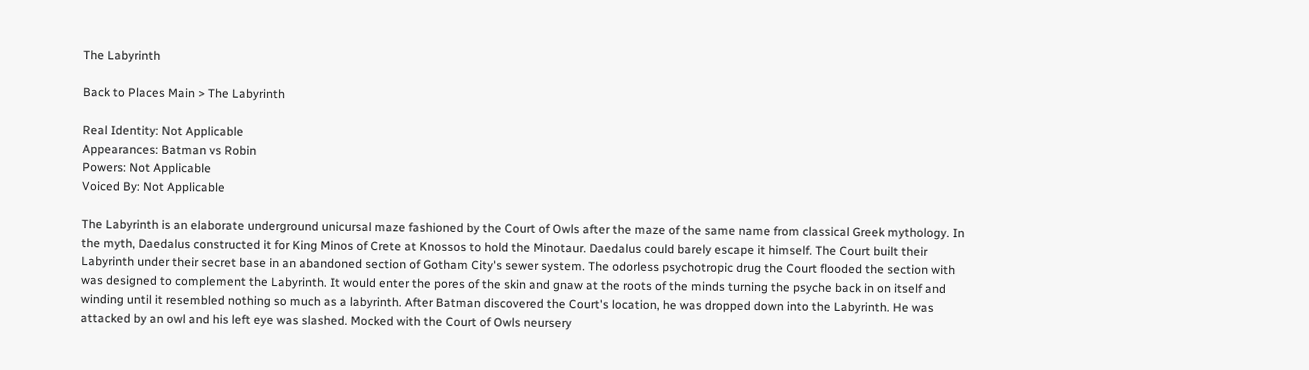The Labyrinth

Back to Places Main > The Labyrinth

Real Identity: Not Applicable
Appearances: Batman vs Robin
Powers: Not Applicable
Voiced By: Not Applicable

The Labyrinth is an elaborate underground unicursal maze fashioned by the Court of Owls after the maze of the same name from classical Greek mythology. In the myth, Daedalus constructed it for King Minos of Crete at Knossos to hold the Minotaur. Daedalus could barely escape it himself. The Court built their Labyrinth under their secret base in an abandoned section of Gotham City's sewer system. The odorless psychotropic drug the Court flooded the section with was designed to complement the Labyrinth. It would enter the pores of the skin and gnaw at the roots of the minds turning the psyche back in on itself and winding until it resembled nothing so much as a labyrinth. After Batman discovered the Court's location, he was dropped down into the Labyrinth. He was attacked by an owl and his left eye was slashed. Mocked with the Court of Owls neursery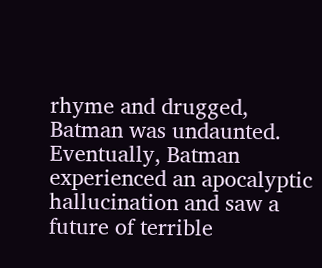rhyme and drugged, Batman was undaunted. Eventually, Batman experienced an apocalyptic hallucination and saw a future of terrible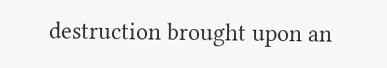destruction brought upon an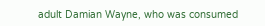adult Damian Wayne, who was consumed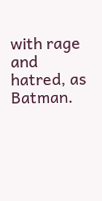with rage and hatred, as Batman.